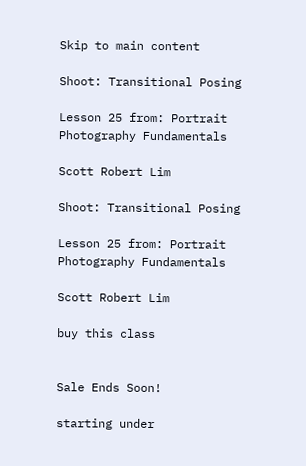Skip to main content

Shoot: Transitional Posing

Lesson 25 from: Portrait Photography Fundamentals

Scott Robert Lim

Shoot: Transitional Posing

Lesson 25 from: Portrait Photography Fundamentals

Scott Robert Lim

buy this class


Sale Ends Soon!

starting under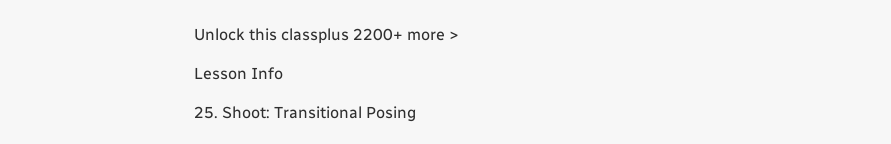Unlock this classplus 2200+ more >

Lesson Info

25. Shoot: Transitional Posing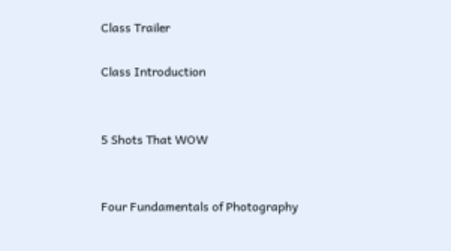Class Trailer

Class Introduction


5 Shots That WOW


Four Fundamentals of Photography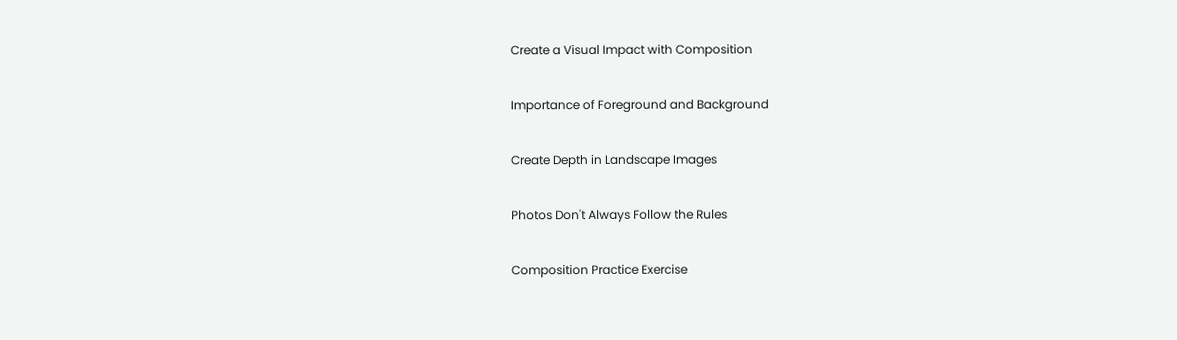Create a Visual Impact with Composition


Importance of Foreground and Background


Create Depth in Landscape Images


Photos Don't Always Follow the Rules


Composition Practice Exercise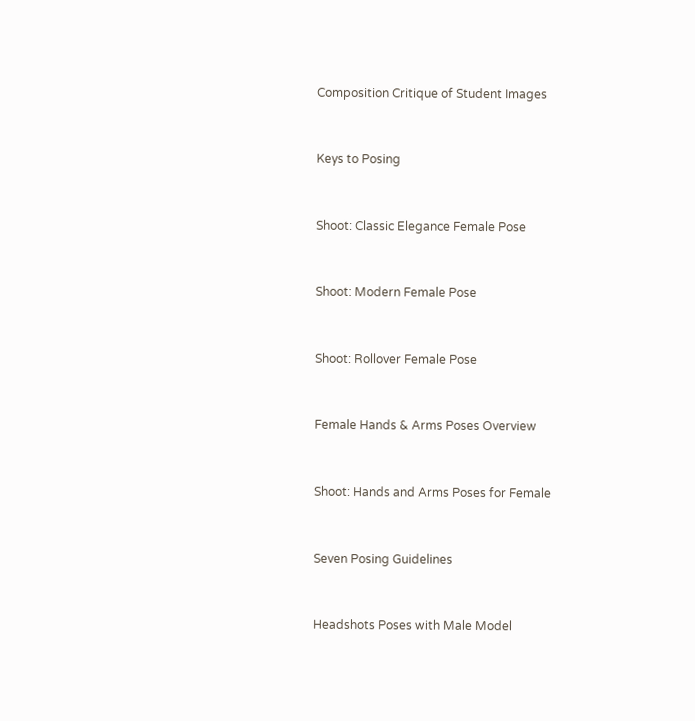Composition Critique of Student Images


Keys to Posing


Shoot: Classic Elegance Female Pose


Shoot: Modern Female Pose


Shoot: Rollover Female Pose


Female Hands & Arms Poses Overview


Shoot: Hands and Arms Poses for Female


Seven Posing Guidelines


Headshots Poses with Male Model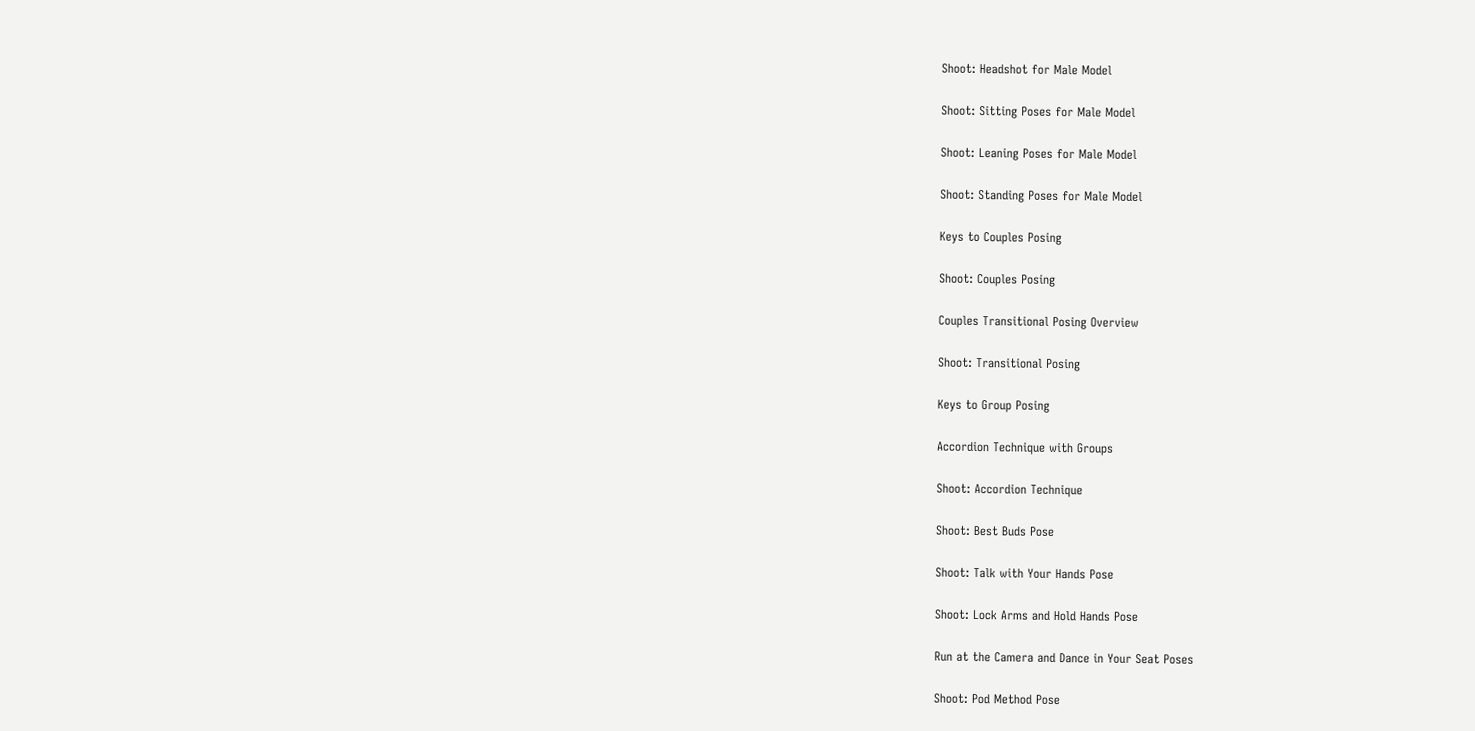Shoot: Headshot for Male Model


Shoot: Sitting Poses for Male Model


Shoot: Leaning Poses for Male Model


Shoot: Standing Poses for Male Model


Keys to Couples Posing


Shoot: Couples Posing


Couples Transitional Posing Overview


Shoot: Transitional Posing


Keys to Group Posing


Accordion Technique with Groups


Shoot: Accordion Technique


Shoot: Best Buds Pose


Shoot: Talk with Your Hands Pose


Shoot: Lock Arms and Hold Hands Pose


Run at the Camera and Dance in Your Seat Poses


Shoot: Pod Method Pose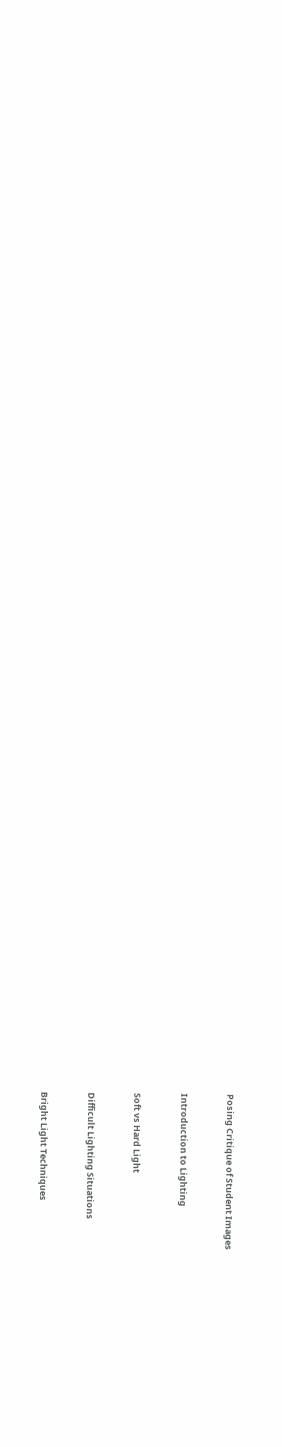Posing Critique of Student Images


Introduction to Lighting


Soft vs Hard Light


Difficult Lighting Situations


Bright Light Techniques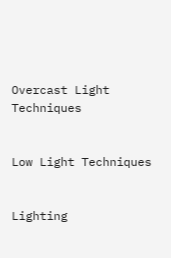Overcast Light Techniques


Low Light Techniques


Lighting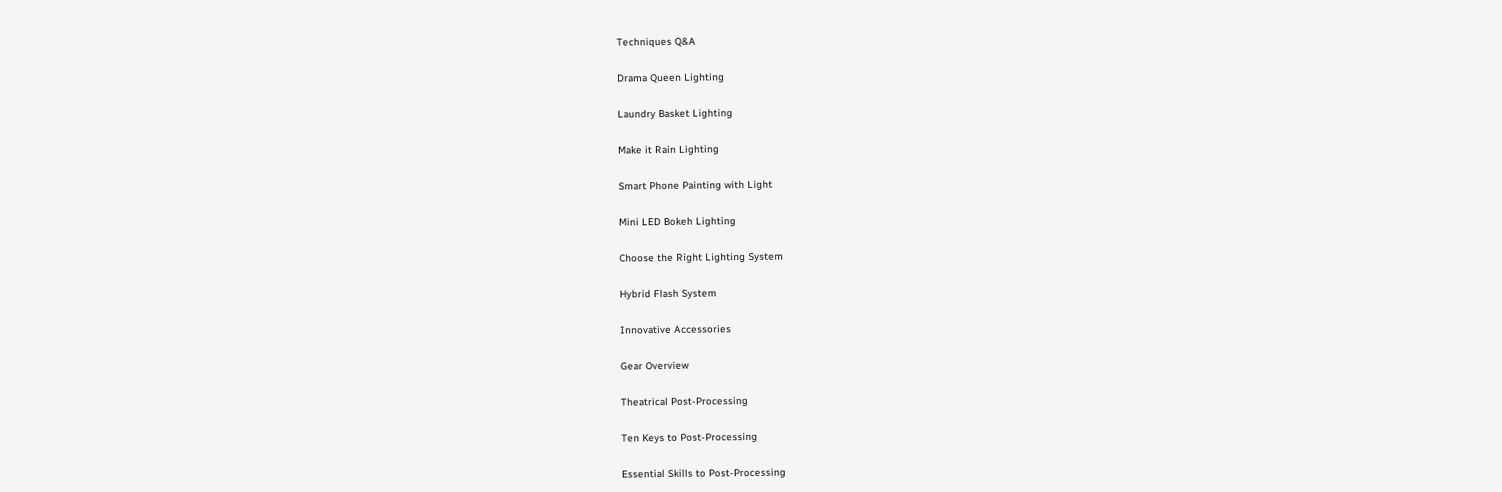Techniques Q&A


Drama Queen Lighting


Laundry Basket Lighting


Make it Rain Lighting


Smart Phone Painting with Light


Mini LED Bokeh Lighting


Choose the Right Lighting System


Hybrid Flash System


Innovative Accessories


Gear Overview


Theatrical Post-Processing


Ten Keys to Post-Processing


Essential Skills to Post-Processing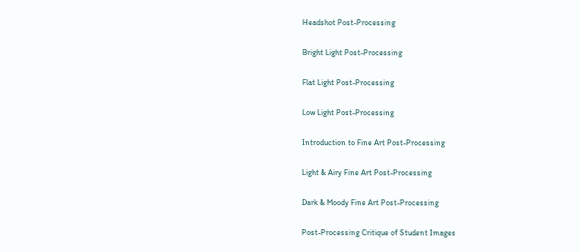Headshot Post-Processing


Bright Light Post-Processing


Flat Light Post-Processing


Low Light Post-Processing


Introduction to Fine Art Post-Processing


Light & Airy Fine Art Post-Processing


Dark & Moody Fine Art Post-Processing


Post-Processing Critique of Student Images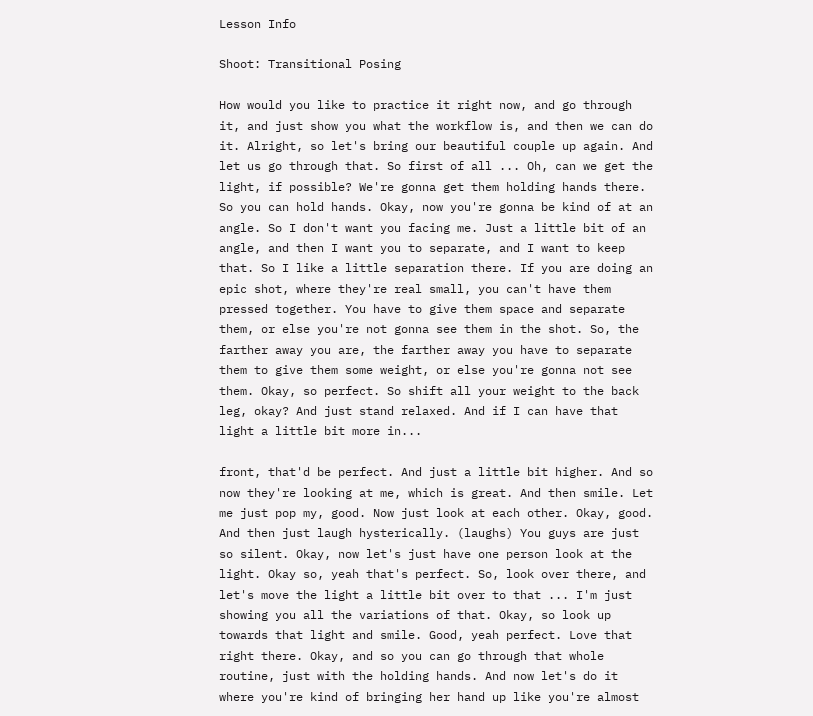Lesson Info

Shoot: Transitional Posing

How would you like to practice it right now, and go through it, and just show you what the workflow is, and then we can do it. Alright, so let's bring our beautiful couple up again. And let us go through that. So first of all ... Oh, can we get the light, if possible? We're gonna get them holding hands there. So you can hold hands. Okay, now you're gonna be kind of at an angle. So I don't want you facing me. Just a little bit of an angle, and then I want you to separate, and I want to keep that. So I like a little separation there. If you are doing an epic shot, where they're real small, you can't have them pressed together. You have to give them space and separate them, or else you're not gonna see them in the shot. So, the farther away you are, the farther away you have to separate them to give them some weight, or else you're gonna not see them. Okay, so perfect. So shift all your weight to the back leg, okay? And just stand relaxed. And if I can have that light a little bit more in...

front, that'd be perfect. And just a little bit higher. And so now they're looking at me, which is great. And then smile. Let me just pop my, good. Now just look at each other. Okay, good. And then just laugh hysterically. (laughs) You guys are just so silent. Okay, now let's just have one person look at the light. Okay so, yeah that's perfect. So, look over there, and let's move the light a little bit over to that ... I'm just showing you all the variations of that. Okay, so look up towards that light and smile. Good, yeah perfect. Love that right there. Okay, and so you can go through that whole routine, just with the holding hands. And now let's do it where you're kind of bringing her hand up like you're almost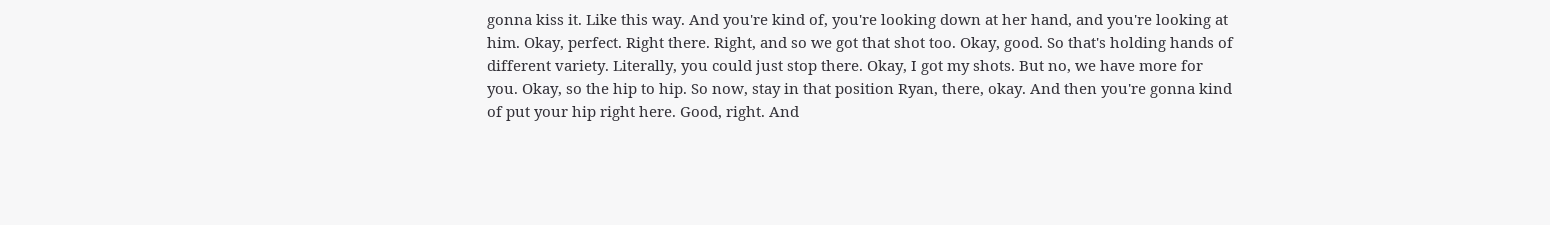gonna kiss it. Like this way. And you're kind of, you're looking down at her hand, and you're looking at him. Okay, perfect. Right there. Right, and so we got that shot too. Okay, good. So that's holding hands of different variety. Literally, you could just stop there. Okay, I got my shots. But no, we have more for you. Okay, so the hip to hip. So now, stay in that position Ryan, there, okay. And then you're gonna kind of put your hip right here. Good, right. And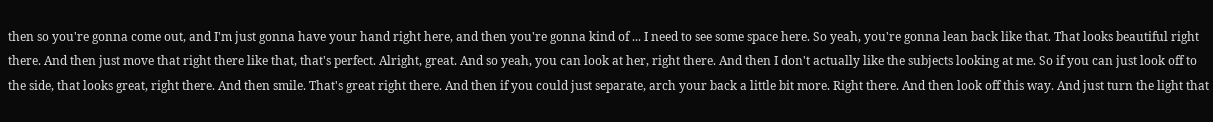then so you're gonna come out, and I'm just gonna have your hand right here, and then you're gonna kind of ... I need to see some space here. So yeah, you're gonna lean back like that. That looks beautiful right there. And then just move that right there like that, that's perfect. Alright, great. And so yeah, you can look at her, right there. And then I don't actually like the subjects looking at me. So if you can just look off to the side, that looks great, right there. And then smile. That's great right there. And then if you could just separate, arch your back a little bit more. Right there. And then look off this way. And just turn the light that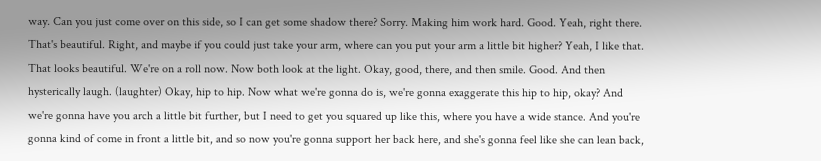way. Can you just come over on this side, so I can get some shadow there? Sorry. Making him work hard. Good. Yeah, right there. That's beautiful. Right, and maybe if you could just take your arm, where can you put your arm a little bit higher? Yeah, I like that. That looks beautiful. We're on a roll now. Now both look at the light. Okay, good, there, and then smile. Good. And then hysterically laugh. (laughter) Okay, hip to hip. Now what we're gonna do is, we're gonna exaggerate this hip to hip, okay? And we're gonna have you arch a little bit further, but I need to get you squared up like this, where you have a wide stance. And you're gonna kind of come in front a little bit, and so now you're gonna support her back here, and she's gonna feel like she can lean back,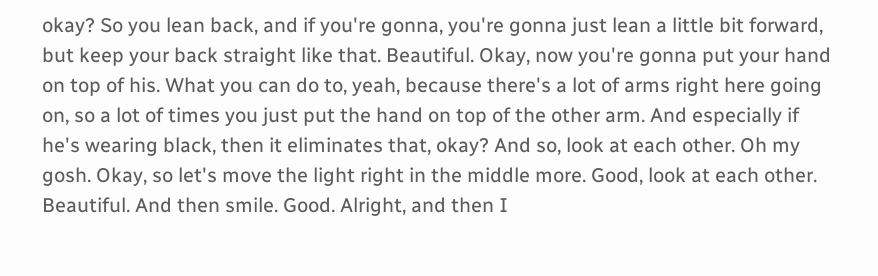okay? So you lean back, and if you're gonna, you're gonna just lean a little bit forward, but keep your back straight like that. Beautiful. Okay, now you're gonna put your hand on top of his. What you can do to, yeah, because there's a lot of arms right here going on, so a lot of times you just put the hand on top of the other arm. And especially if he's wearing black, then it eliminates that, okay? And so, look at each other. Oh my gosh. Okay, so let's move the light right in the middle more. Good, look at each other. Beautiful. And then smile. Good. Alright, and then I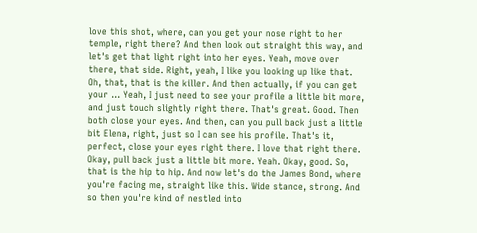love this shot, where, can you get your nose right to her temple, right there? And then look out straight this way, and let's get that light right into her eyes. Yeah, move over there, that side. Right, yeah, I like you looking up like that. Oh, that, that is the killer. And then actually, if you can get your ... Yeah, I just need to see your profile a little bit more, and just touch slightly right there. That's great. Good. Then both close your eyes. And then, can you pull back just a little bit Elena, right, just so I can see his profile. That's it, perfect, close your eyes right there. I love that right there. Okay, pull back just a little bit more. Yeah. Okay, good. So, that is the hip to hip. And now let's do the James Bond, where you're facing me, straight like this. Wide stance, strong. And so then you're kind of nestled into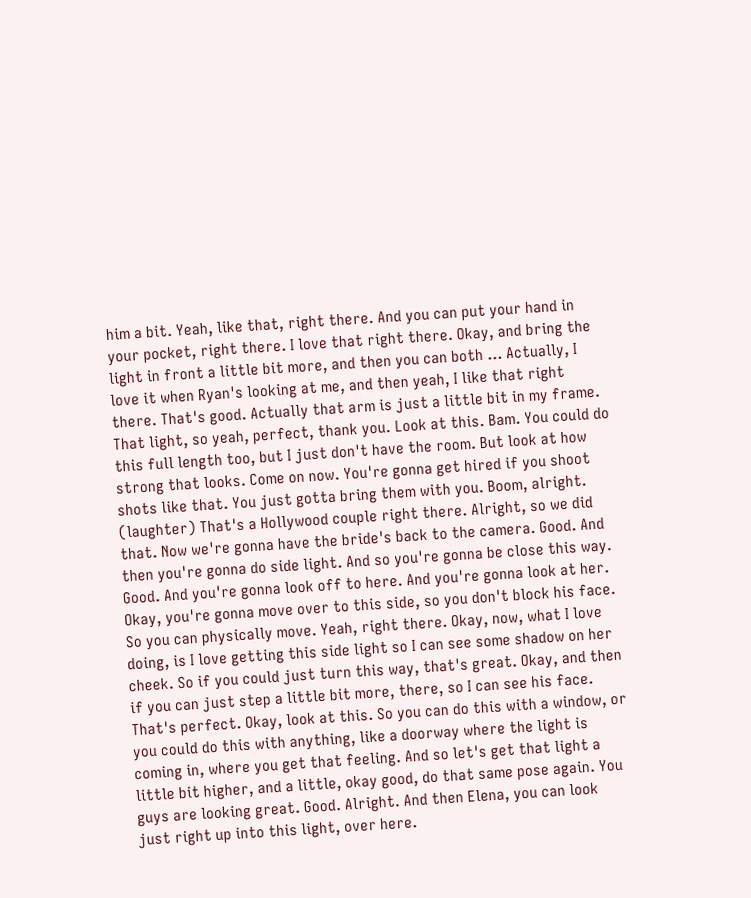him a bit. Yeah, like that, right there. And you can put your hand in your pocket, right there. I love that right there. Okay, and bring the light in front a little bit more, and then you can both ... Actually, I love it when Ryan's looking at me, and then yeah, I like that right there. That's good. Actually that arm is just a little bit in my frame. That light, so yeah, perfect, thank you. Look at this. Bam. You could do this full length too, but I just don't have the room. But look at how strong that looks. Come on now. You're gonna get hired if you shoot shots like that. You just gotta bring them with you. Boom, alright. (laughter) That's a Hollywood couple right there. Alright, so we did that. Now we're gonna have the bride's back to the camera. Good. And then you're gonna do side light. And so you're gonna be close this way. Good. And you're gonna look off to here. And you're gonna look at her. Okay, you're gonna move over to this side, so you don't block his face. So you can physically move. Yeah, right there. Okay, now, what I love doing, is I love getting this side light so I can see some shadow on her cheek. So if you could just turn this way, that's great. Okay, and then if you can just step a little bit more, there, so I can see his face. That's perfect. Okay, look at this. So you can do this with a window, or you could do this with anything, like a doorway where the light is coming in, where you get that feeling. And so let's get that light a little bit higher, and a little, okay good, do that same pose again. You guys are looking great. Good. Alright. And then Elena, you can look just right up into this light, over here.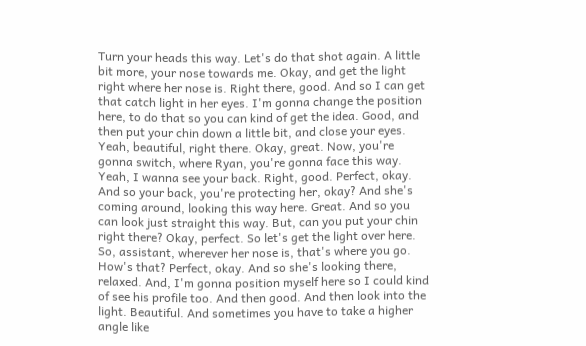Turn your heads this way. Let's do that shot again. A little bit more, your nose towards me. Okay, and get the light right where her nose is. Right there, good. And so I can get that catch light in her eyes. I'm gonna change the position here, to do that so you can kind of get the idea. Good, and then put your chin down a little bit, and close your eyes. Yeah, beautiful, right there. Okay, great. Now, you're gonna switch, where Ryan, you're gonna face this way. Yeah, I wanna see your back. Right, good. Perfect, okay. And so your back, you're protecting her, okay? And she's coming around, looking this way here. Great. And so you can look just straight this way. But, can you put your chin right there? Okay, perfect. So let's get the light over here. So, assistant, wherever her nose is, that's where you go. How's that? Perfect, okay. And so she's looking there, relaxed. And, I'm gonna position myself here so I could kind of see his profile too. And then good. And then look into the light. Beautiful. And sometimes you have to take a higher angle like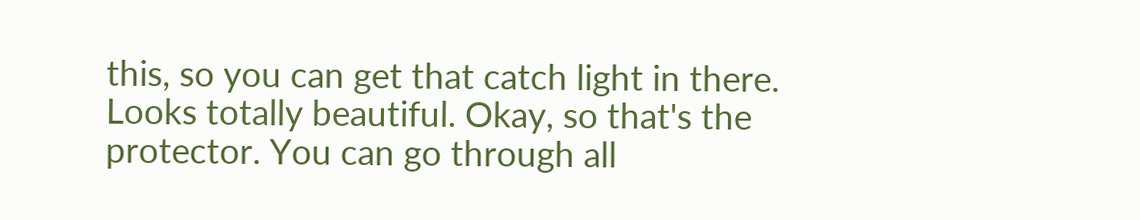this, so you can get that catch light in there. Looks totally beautiful. Okay, so that's the protector. You can go through all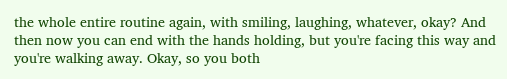the whole entire routine again, with smiling, laughing, whatever, okay? And then now you can end with the hands holding, but you're facing this way and you're walking away. Okay, so you both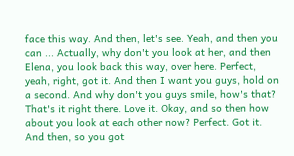face this way. And then, let's see. Yeah, and then you can ... Actually, why don't you look at her, and then Elena, you look back this way, over here. Perfect, yeah, right, got it. And then I want you guys, hold on a second. And why don't you guys smile, how's that? That's it right there. Love it. Okay, and so then how about you look at each other now? Perfect. Got it. And then, so you got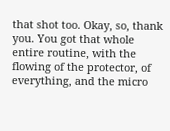that shot too. Okay, so, thank you. You got that whole entire routine, with the flowing of the protector, of everything, and the micro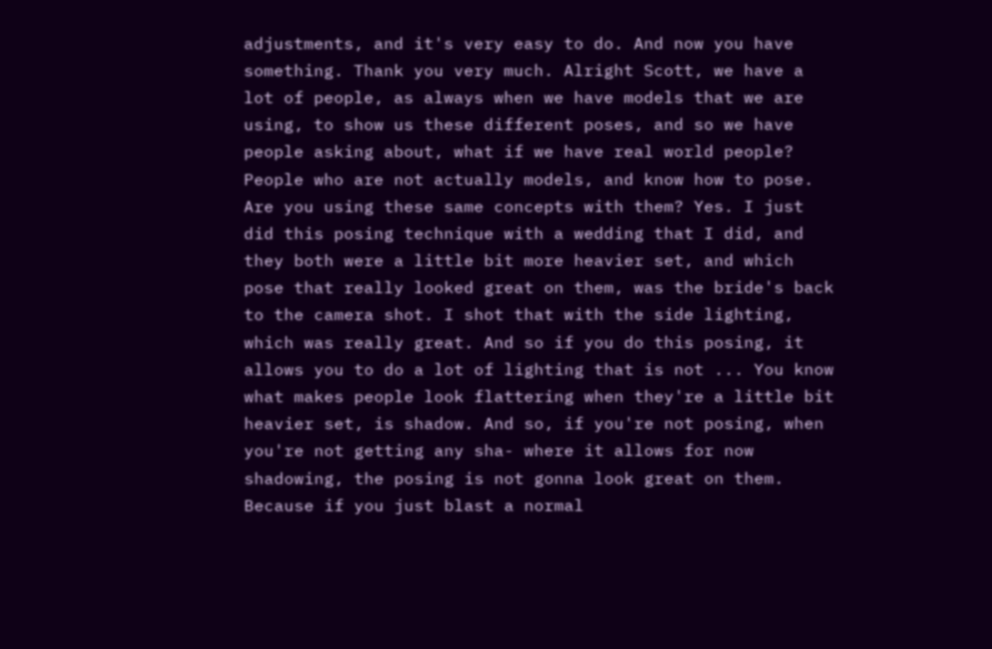adjustments, and it's very easy to do. And now you have something. Thank you very much. Alright Scott, we have a lot of people, as always when we have models that we are using, to show us these different poses, and so we have people asking about, what if we have real world people? People who are not actually models, and know how to pose. Are you using these same concepts with them? Yes. I just did this posing technique with a wedding that I did, and they both were a little bit more heavier set, and which pose that really looked great on them, was the bride's back to the camera shot. I shot that with the side lighting, which was really great. And so if you do this posing, it allows you to do a lot of lighting that is not ... You know what makes people look flattering when they're a little bit heavier set, is shadow. And so, if you're not posing, when you're not getting any sha- where it allows for now shadowing, the posing is not gonna look great on them. Because if you just blast a normal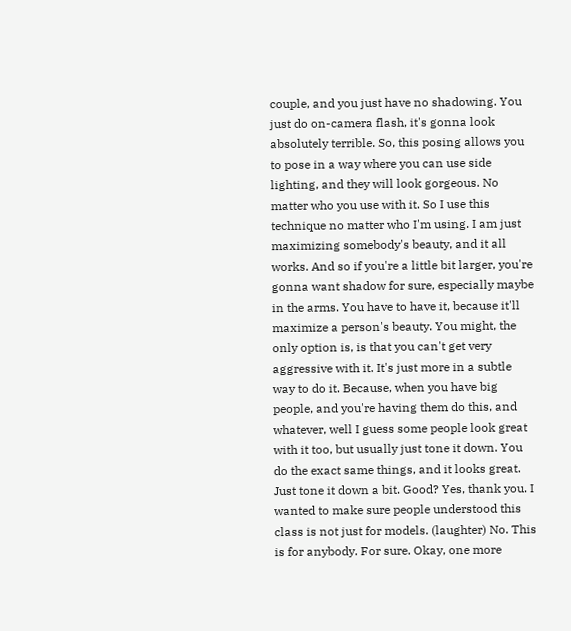couple, and you just have no shadowing. You just do on-camera flash, it's gonna look absolutely terrible. So, this posing allows you to pose in a way where you can use side lighting, and they will look gorgeous. No matter who you use with it. So I use this technique no matter who I'm using. I am just maximizing somebody's beauty, and it all works. And so if you're a little bit larger, you're gonna want shadow for sure, especially maybe in the arms. You have to have it, because it'll maximize a person's beauty. You might, the only option is, is that you can't get very aggressive with it. It's just more in a subtle way to do it. Because, when you have big people, and you're having them do this, and whatever, well I guess some people look great with it too, but usually just tone it down. You do the exact same things, and it looks great. Just tone it down a bit. Good? Yes, thank you. I wanted to make sure people understood this class is not just for models. (laughter) No. This is for anybody. For sure. Okay, one more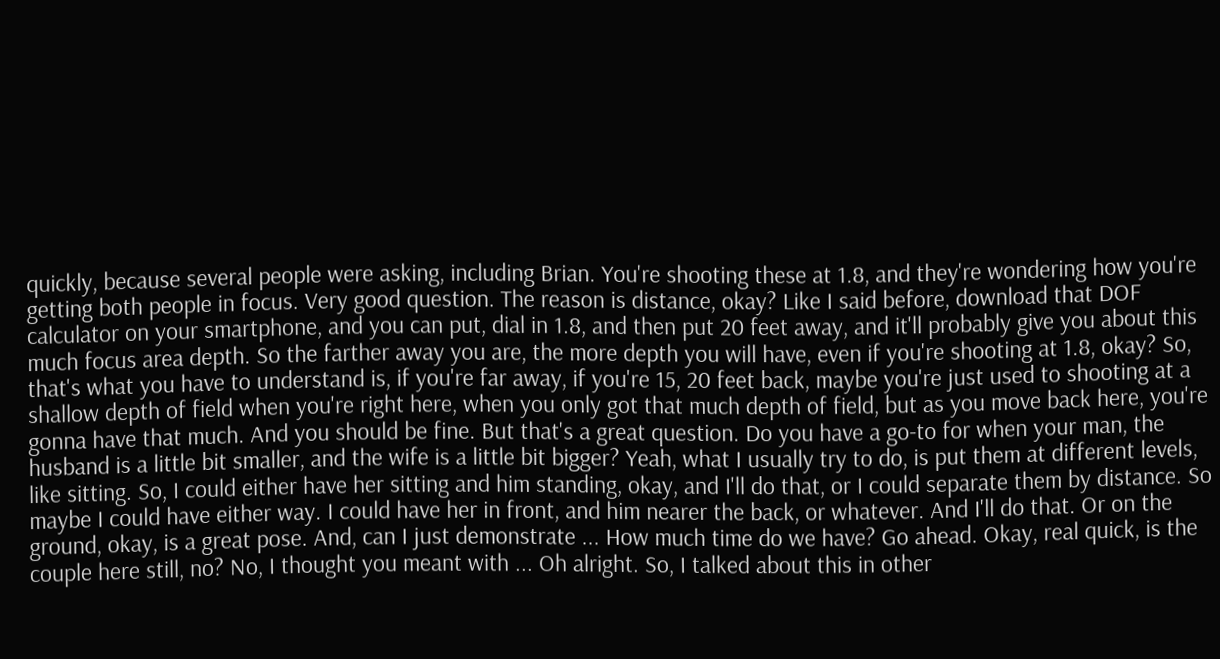quickly, because several people were asking, including Brian. You're shooting these at 1.8, and they're wondering how you're getting both people in focus. Very good question. The reason is distance, okay? Like I said before, download that DOF calculator on your smartphone, and you can put, dial in 1.8, and then put 20 feet away, and it'll probably give you about this much focus area depth. So the farther away you are, the more depth you will have, even if you're shooting at 1.8, okay? So, that's what you have to understand is, if you're far away, if you're 15, 20 feet back, maybe you're just used to shooting at a shallow depth of field when you're right here, when you only got that much depth of field, but as you move back here, you're gonna have that much. And you should be fine. But that's a great question. Do you have a go-to for when your man, the husband is a little bit smaller, and the wife is a little bit bigger? Yeah, what I usually try to do, is put them at different levels, like sitting. So, I could either have her sitting and him standing, okay, and I'll do that, or I could separate them by distance. So maybe I could have either way. I could have her in front, and him nearer the back, or whatever. And I'll do that. Or on the ground, okay, is a great pose. And, can I just demonstrate ... How much time do we have? Go ahead. Okay, real quick, is the couple here still, no? No, I thought you meant with ... Oh alright. So, I talked about this in other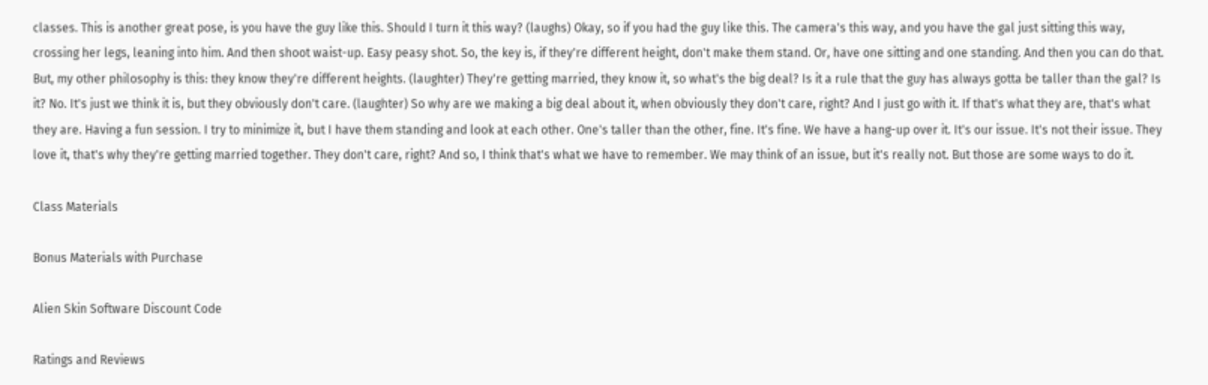classes. This is another great pose, is you have the guy like this. Should I turn it this way? (laughs) Okay, so if you had the guy like this. The camera's this way, and you have the gal just sitting this way, crossing her legs, leaning into him. And then shoot waist-up. Easy peasy shot. So, the key is, if they're different height, don't make them stand. Or, have one sitting and one standing. And then you can do that. But, my other philosophy is this: they know they're different heights. (laughter) They're getting married, they know it, so what's the big deal? Is it a rule that the guy has always gotta be taller than the gal? Is it? No. It's just we think it is, but they obviously don't care. (laughter) So why are we making a big deal about it, when obviously they don't care, right? And I just go with it. If that's what they are, that's what they are. Having a fun session. I try to minimize it, but I have them standing and look at each other. One's taller than the other, fine. It's fine. We have a hang-up over it. It's our issue. It's not their issue. They love it, that's why they're getting married together. They don't care, right? And so, I think that's what we have to remember. We may think of an issue, but it's really not. But those are some ways to do it.

Class Materials

Bonus Materials with Purchase

Alien Skin Software Discount Code

Ratings and Reviews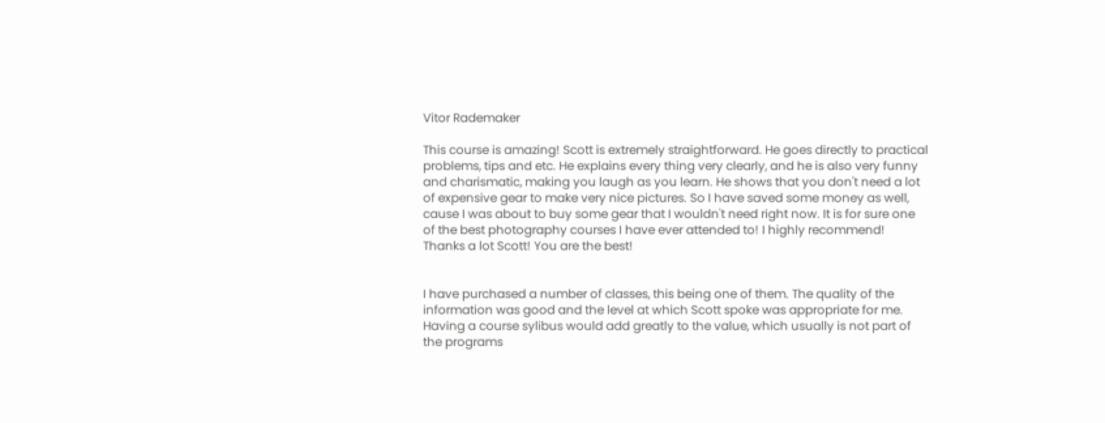Vitor Rademaker

This course is amazing! Scott is extremely straightforward. He goes directly to practical problems, tips and etc. He explains every thing very clearly, and he is also very funny and charismatic, making you laugh as you learn. He shows that you don't need a lot of expensive gear to make very nice pictures. So I have saved some money as well, cause I was about to buy some gear that I wouldn't need right now. It is for sure one of the best photography courses I have ever attended to! I highly recommend! Thanks a lot Scott! You are the best!


I have purchased a number of classes, this being one of them. The quality of the information was good and the level at which Scott spoke was appropriate for me. Having a course sylibus would add greatly to the value, which usually is not part of the programs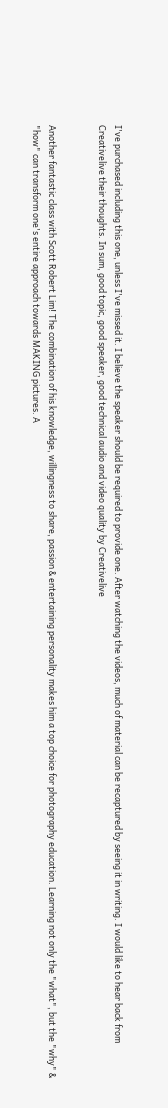I've purchased including this one, unless I've missed it. I believe the speaker should be required to provide one. After watching the videos, much of material can be recaptured by seeing it in writing. I would like to hear back from Creativelive their thoughts. In sum, good topic, good speaker, good technical audio and video quality by Creativelive


Another fantastic class with Scott Robert Lim! The combination of his knowledge, willingness to share, passion & entertaining personality makes him a top choice for photography education. Learning not only the "what", but the "why" & "how" can transform one's entire approach towards MAKING pictures. A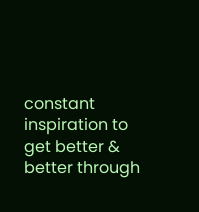constant inspiration to get better & better through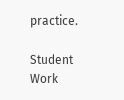practice.

Student Work